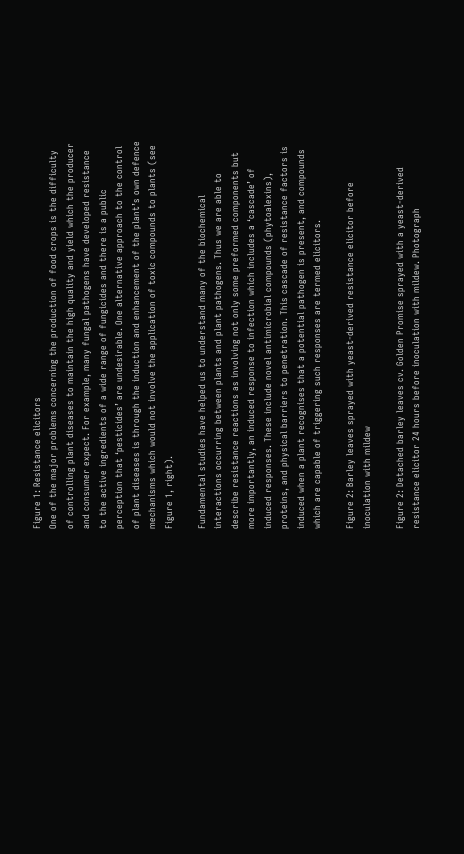Figure 1: Resistance elicitors
One of the major problems concerning the production of food crops is the difficulty of controlling plant diseases to maintain the high quality and yield which the producer and consumer expect. For example, many fungal pathogens have developed resistance to the active ingredients of a wide range of fungicides and there is a public perception that ‘pesticides’ are undesirable. One alternative approach to the control of plant diseases is through the induction and enhancement of the plant’s own defence mechanisms which would not involve the application of toxic compounds to plants (see Figure 1, right).

Fundamental studies have helped us to understand many of the biochemical interactions occurring between plants and plant pathogens. Thus we are able to describe resistance reactions as involving not only some preformed components but more importantly, an induced response to infection which includes a ‘cascade’ of induced responses. These include novel antimicrobial compounds (phytoalexins), proteins, and physical barriers to penetration. This cascade of resistance factors is induced when a plant recognises that a potential pathogen is present, and compounds which are capable of triggering such responses are termed elicitors.

Figure 2: Barley leaves sprayed with yeast-derived resistance elicitor before inoculation with mildew

Figure 2: Detached barley leaves cv. Golden Promise sprayed with a yeast-derived resistance elicitor 24 hours before inoculation with mildew. Photograph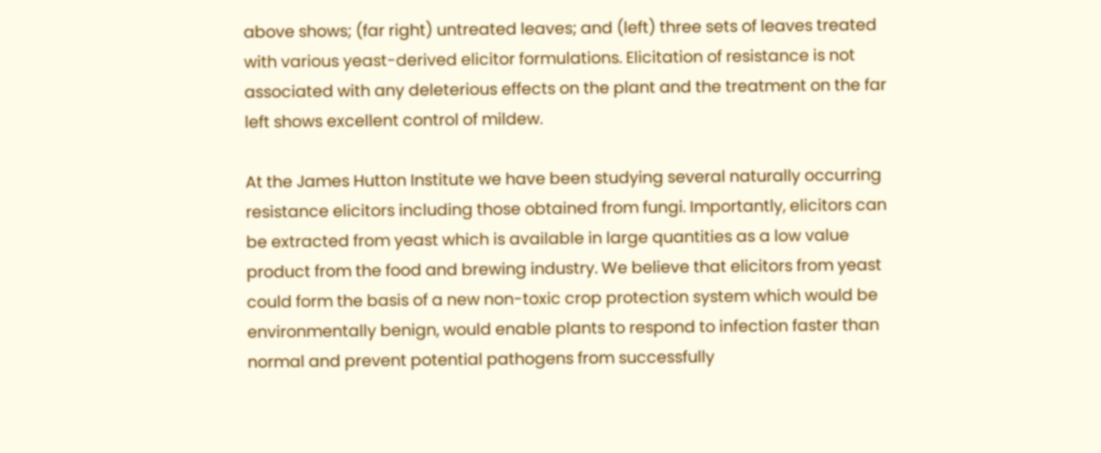above shows; (far right) untreated leaves; and (left) three sets of leaves treated with various yeast-derived elicitor formulations. Elicitation of resistance is not associated with any deleterious effects on the plant and the treatment on the far left shows excellent control of mildew.

At the James Hutton Institute we have been studying several naturally occurring resistance elicitors including those obtained from fungi. Importantly, elicitors can be extracted from yeast which is available in large quantities as a low value product from the food and brewing industry. We believe that elicitors from yeast could form the basis of a new non-toxic crop protection system which would be environmentally benign, would enable plants to respond to infection faster than normal and prevent potential pathogens from successfully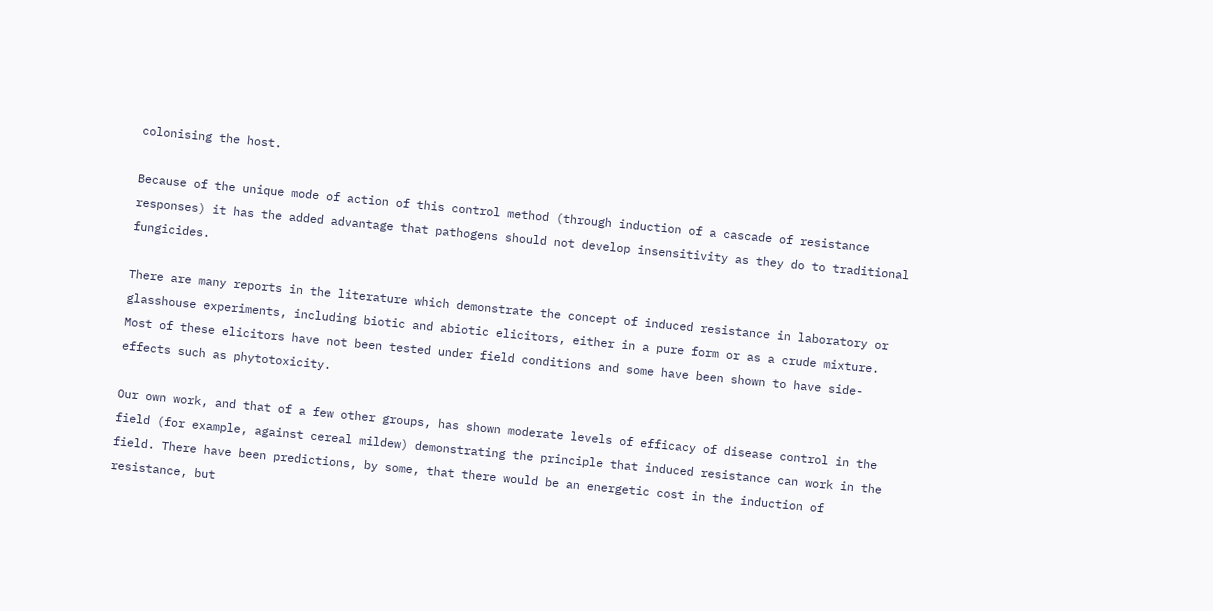colonising the host.

Because of the unique mode of action of this control method (through induction of a cascade of resistance responses) it has the added advantage that pathogens should not develop insensitivity as they do to traditional fungicides.

There are many reports in the literature which demonstrate the concept of induced resistance in laboratory or glasshouse experiments, including biotic and abiotic elicitors, either in a pure form or as a crude mixture. Most of these elicitors have not been tested under field conditions and some have been shown to have side-effects such as phytotoxicity.

Our own work, and that of a few other groups, has shown moderate levels of efficacy of disease control in the field (for example, against cereal mildew) demonstrating the principle that induced resistance can work in the field. There have been predictions, by some, that there would be an energetic cost in the induction of resistance, but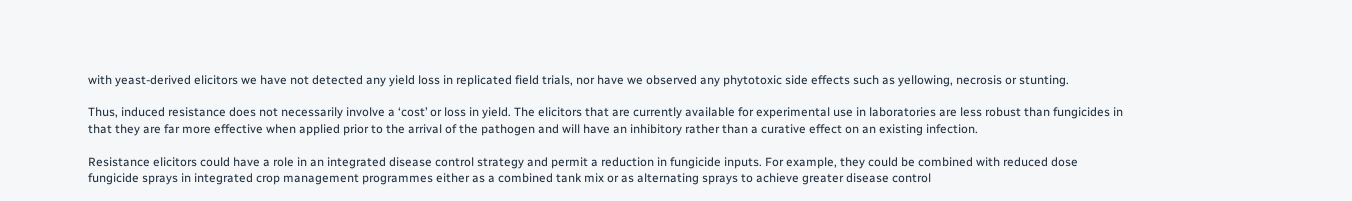with yeast-derived elicitors we have not detected any yield loss in replicated field trials, nor have we observed any phytotoxic side effects such as yellowing, necrosis or stunting.

Thus, induced resistance does not necessarily involve a ‘cost’ or loss in yield. The elicitors that are currently available for experimental use in laboratories are less robust than fungicides in that they are far more effective when applied prior to the arrival of the pathogen and will have an inhibitory rather than a curative effect on an existing infection.

Resistance elicitors could have a role in an integrated disease control strategy and permit a reduction in fungicide inputs. For example, they could be combined with reduced dose fungicide sprays in integrated crop management programmes either as a combined tank mix or as alternating sprays to achieve greater disease control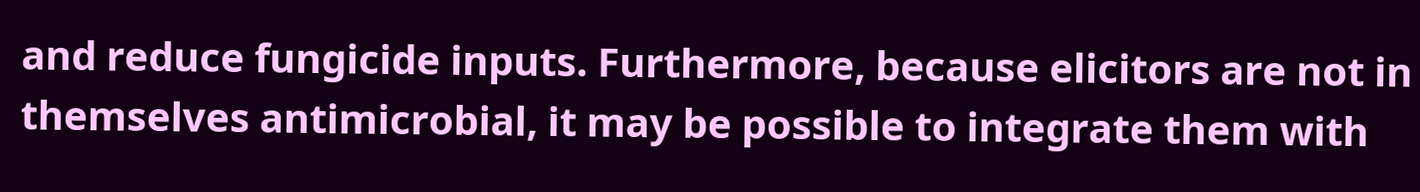and reduce fungicide inputs. Furthermore, because elicitors are not in themselves antimicrobial, it may be possible to integrate them with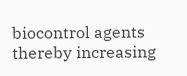biocontrol agents thereby increasing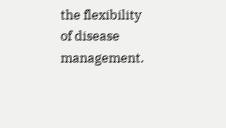the flexibility of disease management.